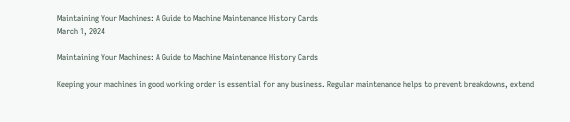Maintaining Your Machines: A Guide to Machine Maintenance History Cards
March 1, 2024

Maintaining Your Machines: A Guide to Machine Maintenance History Cards

Keeping your machines in good working order is essential for any business. Regular maintenance helps to prevent breakdowns, extend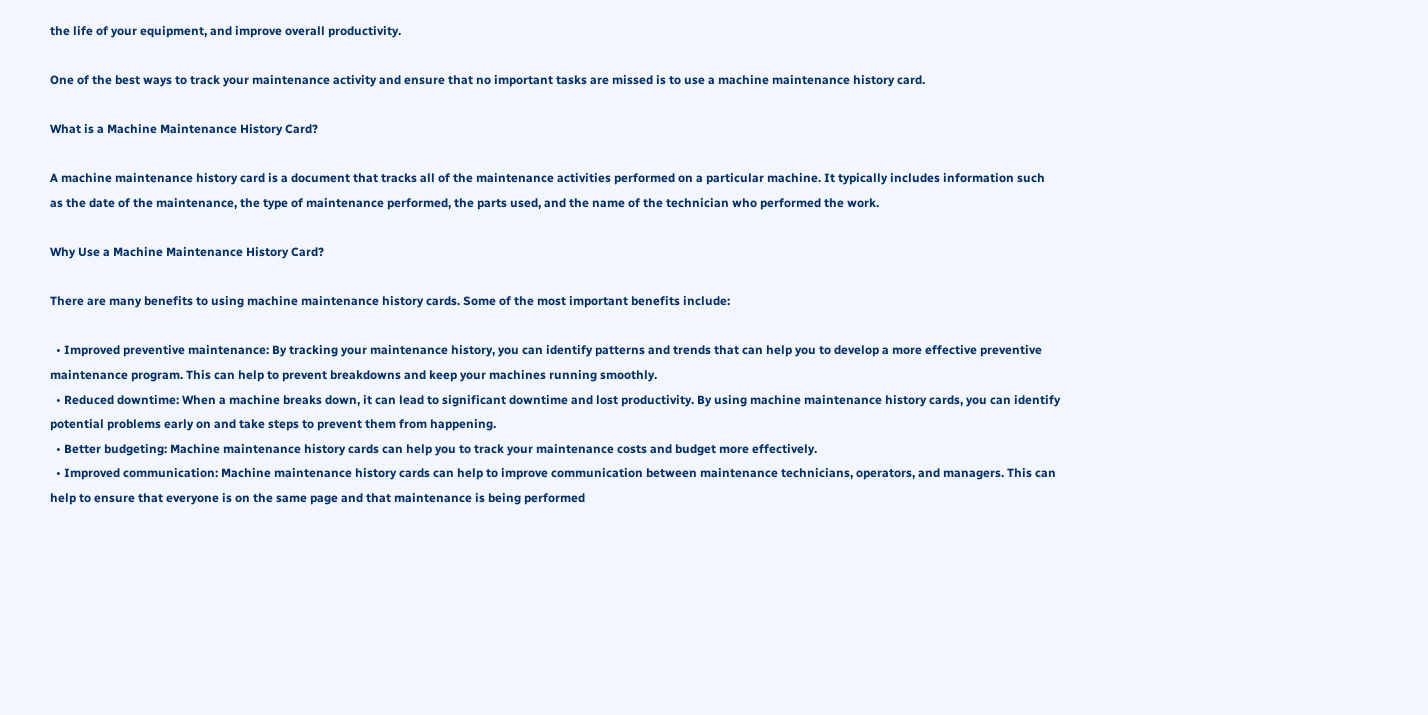the life of your equipment, and improve overall productivity.

One of the best ways to track your maintenance activity and ensure that no important tasks are missed is to use a machine maintenance history card.

What is a Machine Maintenance History Card?

A machine maintenance history card is a document that tracks all of the maintenance activities performed on a particular machine. It typically includes information such as the date of the maintenance, the type of maintenance performed, the parts used, and the name of the technician who performed the work.

Why Use a Machine Maintenance History Card?

There are many benefits to using machine maintenance history cards. Some of the most important benefits include:

  • Improved preventive maintenance: By tracking your maintenance history, you can identify patterns and trends that can help you to develop a more effective preventive maintenance program. This can help to prevent breakdowns and keep your machines running smoothly.
  • Reduced downtime: When a machine breaks down, it can lead to significant downtime and lost productivity. By using machine maintenance history cards, you can identify potential problems early on and take steps to prevent them from happening.
  • Better budgeting: Machine maintenance history cards can help you to track your maintenance costs and budget more effectively.
  • Improved communication: Machine maintenance history cards can help to improve communication between maintenance technicians, operators, and managers. This can help to ensure that everyone is on the same page and that maintenance is being performed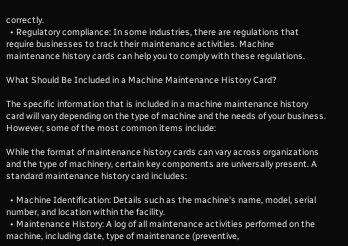correctly.
  • Regulatory compliance: In some industries, there are regulations that require businesses to track their maintenance activities. Machine maintenance history cards can help you to comply with these regulations.

What Should Be Included in a Machine Maintenance History Card?

The specific information that is included in a machine maintenance history card will vary depending on the type of machine and the needs of your business. However, some of the most common items include:

While the format of maintenance history cards can vary across organizations and the type of machinery, certain key components are universally present. A standard maintenance history card includes:

  • Machine Identification: Details such as the machine's name, model, serial number, and location within the facility.
  • Maintenance History: A log of all maintenance activities performed on the machine, including date, type of maintenance (preventive,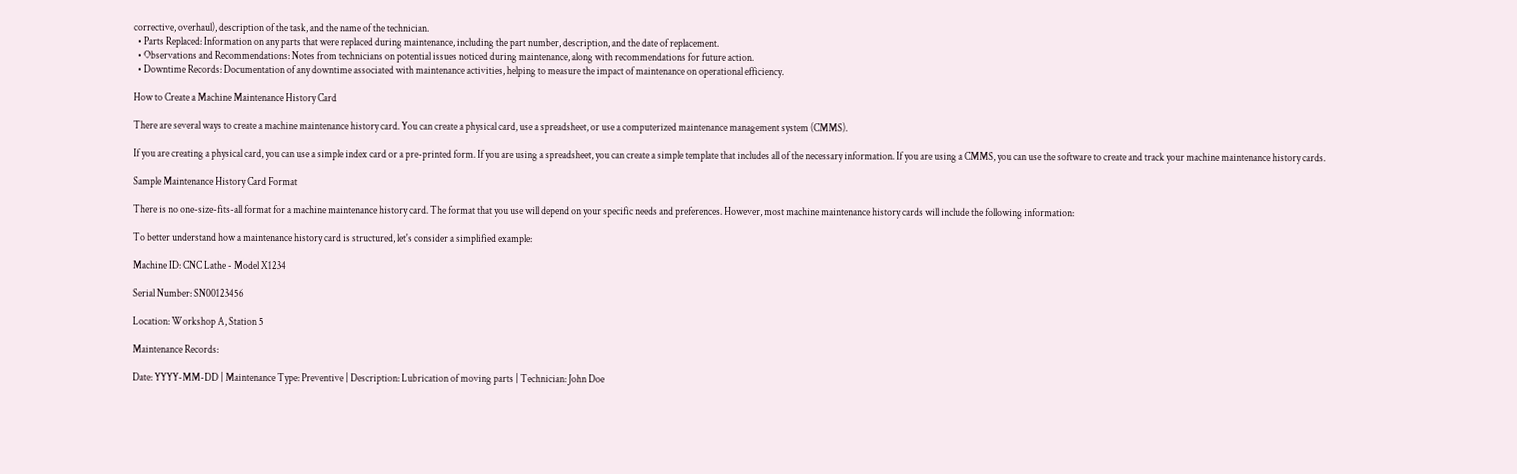corrective, overhaul), description of the task, and the name of the technician.
  • Parts Replaced: Information on any parts that were replaced during maintenance, including the part number, description, and the date of replacement.
  • Observations and Recommendations: Notes from technicians on potential issues noticed during maintenance, along with recommendations for future action.
  • Downtime Records: Documentation of any downtime associated with maintenance activities, helping to measure the impact of maintenance on operational efficiency.

How to Create a Machine Maintenance History Card

There are several ways to create a machine maintenance history card. You can create a physical card, use a spreadsheet, or use a computerized maintenance management system (CMMS).

If you are creating a physical card, you can use a simple index card or a pre-printed form. If you are using a spreadsheet, you can create a simple template that includes all of the necessary information. If you are using a CMMS, you can use the software to create and track your machine maintenance history cards.

Sample Maintenance History Card Format

There is no one-size-fits-all format for a machine maintenance history card. The format that you use will depend on your specific needs and preferences. However, most machine maintenance history cards will include the following information:

To better understand how a maintenance history card is structured, let's consider a simplified example:

Machine ID: CNC Lathe - Model X1234

Serial Number: SN00123456

Location: Workshop A, Station 5

Maintenance Records:

Date: YYYY-MM-DD | Maintenance Type: Preventive | Description: Lubrication of moving parts | Technician: John Doe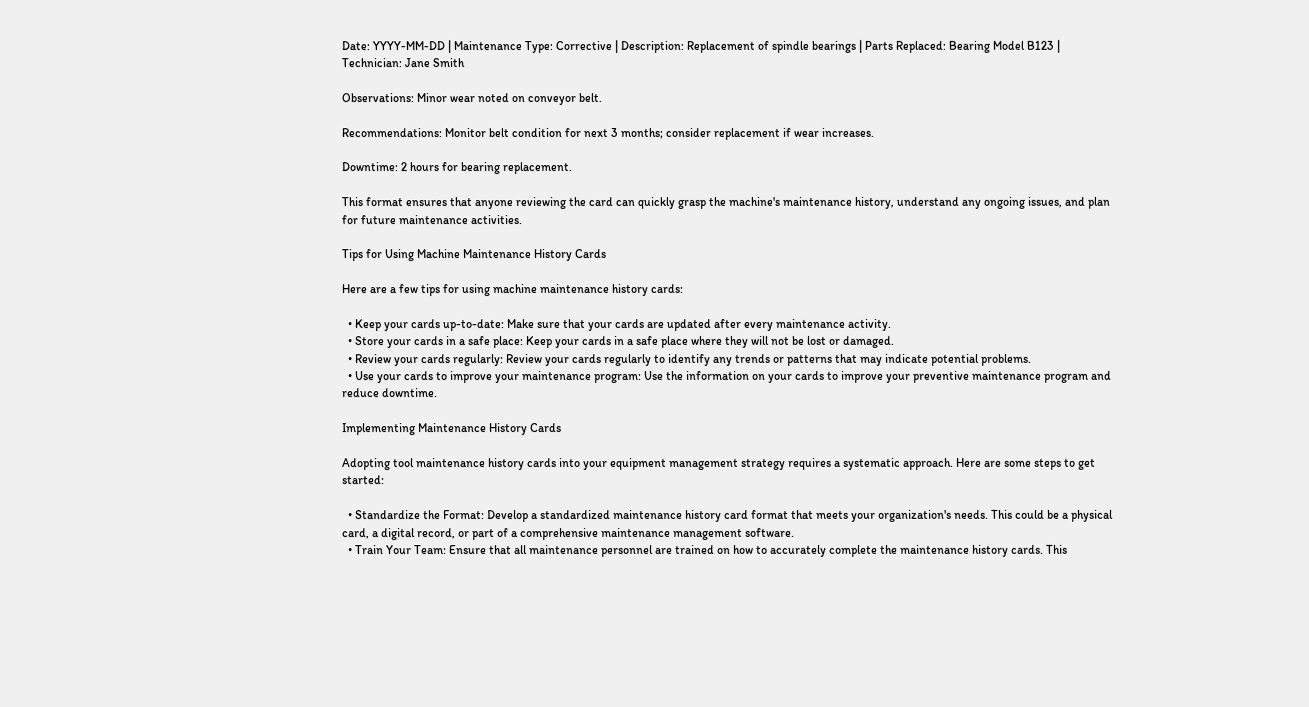Date: YYYY-MM-DD | Maintenance Type: Corrective | Description: Replacement of spindle bearings | Parts Replaced: Bearing Model B123 | Technician: Jane Smith

Observations: Minor wear noted on conveyor belt.

Recommendations: Monitor belt condition for next 3 months; consider replacement if wear increases.

Downtime: 2 hours for bearing replacement.

This format ensures that anyone reviewing the card can quickly grasp the machine's maintenance history, understand any ongoing issues, and plan for future maintenance activities.

Tips for Using Machine Maintenance History Cards

Here are a few tips for using machine maintenance history cards:

  • Keep your cards up-to-date: Make sure that your cards are updated after every maintenance activity.
  • Store your cards in a safe place: Keep your cards in a safe place where they will not be lost or damaged.
  • Review your cards regularly: Review your cards regularly to identify any trends or patterns that may indicate potential problems.
  • Use your cards to improve your maintenance program: Use the information on your cards to improve your preventive maintenance program and reduce downtime.

Implementing Maintenance History Cards

Adopting tool maintenance history cards into your equipment management strategy requires a systematic approach. Here are some steps to get started:

  • Standardize the Format: Develop a standardized maintenance history card format that meets your organization's needs. This could be a physical card, a digital record, or part of a comprehensive maintenance management software.
  • Train Your Team: Ensure that all maintenance personnel are trained on how to accurately complete the maintenance history cards. This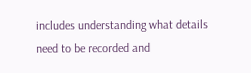includes understanding what details need to be recorded and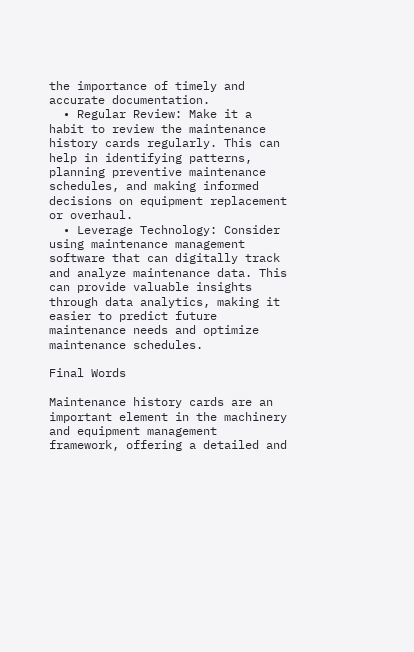the importance of timely and accurate documentation.
  • Regular Review: Make it a habit to review the maintenance history cards regularly. This can help in identifying patterns, planning preventive maintenance schedules, and making informed decisions on equipment replacement or overhaul.
  • Leverage Technology: Consider using maintenance management software that can digitally track and analyze maintenance data. This can provide valuable insights through data analytics, making it easier to predict future maintenance needs and optimize maintenance schedules.

Final Words

Maintenance history cards are an important element in the machinery and equipment management framework, offering a detailed and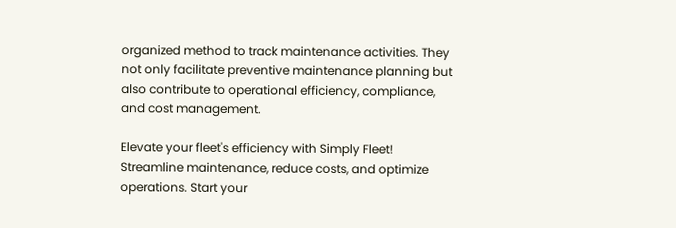organized method to track maintenance activities. They not only facilitate preventive maintenance planning but also contribute to operational efficiency, compliance, and cost management.

Elevate your fleet's efficiency with Simply Fleet! Streamline maintenance, reduce costs, and optimize operations. Start your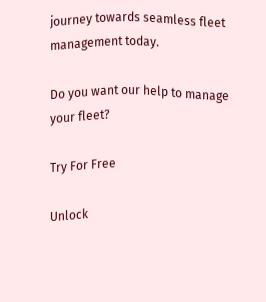journey towards seamless fleet management today.

Do you want our help to manage your fleet?

Try For Free

Unlock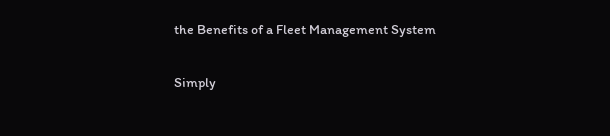the Benefits of a Fleet Management System

Simply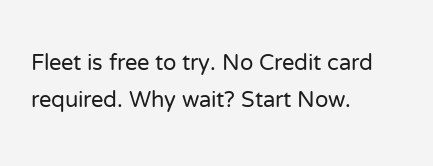Fleet is free to try. No Credit card required. Why wait? Start Now.